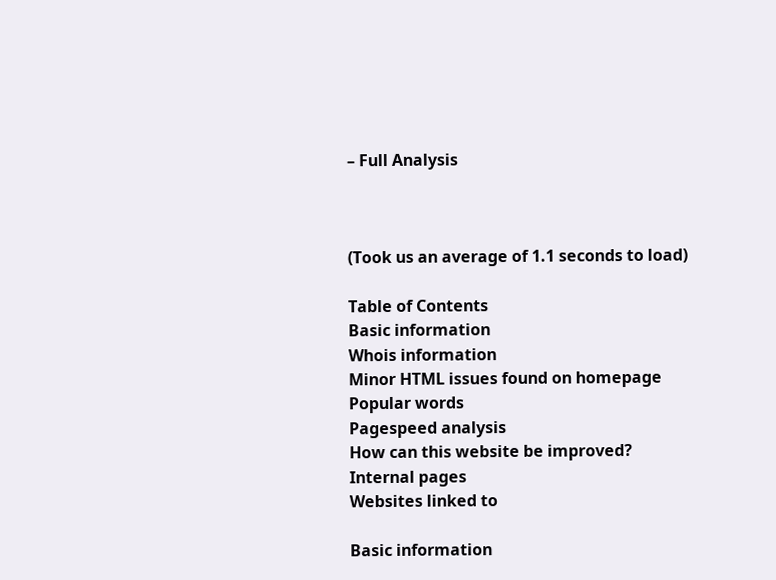– Full Analysis



(Took us an average of 1.1 seconds to load)

Table of Contents
Basic information
Whois information
Minor HTML issues found on homepage
Popular words
Pagespeed analysis
How can this website be improved?
Internal pages
Websites linked to

Basic information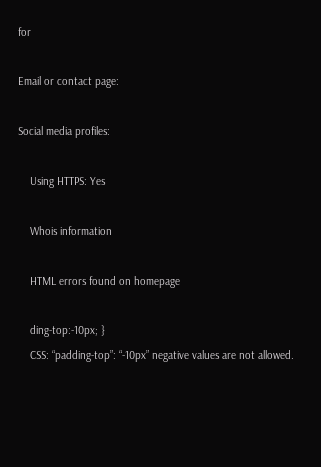for

Email or contact page:

Social media profiles:

    Using HTTPS: Yes

    Whois information

    HTML errors found on homepage

    ding-top:-10px; }
    CSS: “padding-top”: “-10px” negative values are not allowed.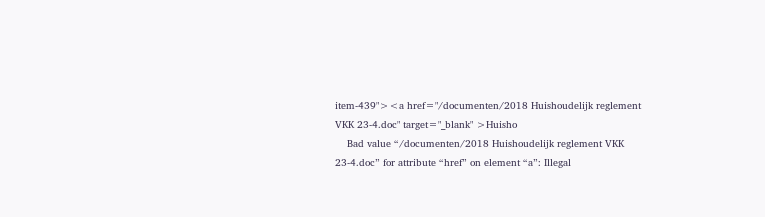item-439"><a href="/documenten/2018 Huishoudelijk reglement VKK 23-4.doc" target="_blank" >Huisho
    Bad value “/documenten/2018 Huishoudelijk reglement VKK 23-4.doc” for attribute “href” on element “a”: Illegal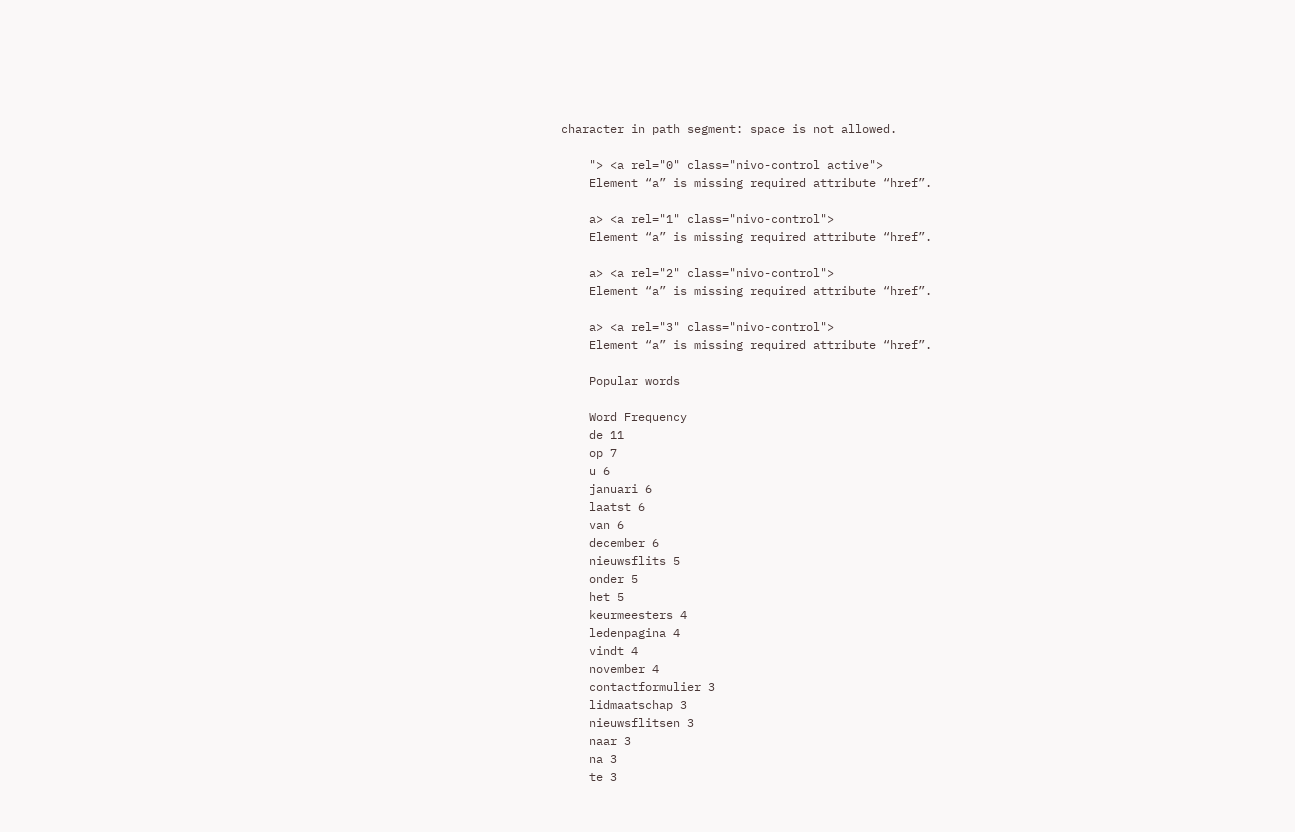character in path segment: space is not allowed.

    "> <a rel="0" class="nivo-control active">
    Element “a” is missing required attribute “href”.

    a> <a rel="1" class="nivo-control">
    Element “a” is missing required attribute “href”.

    a> <a rel="2" class="nivo-control">
    Element “a” is missing required attribute “href”.

    a> <a rel="3" class="nivo-control">
    Element “a” is missing required attribute “href”.

    Popular words

    Word Frequency
    de 11
    op 7
    u 6
    januari 6
    laatst 6
    van 6
    december 6
    nieuwsflits 5
    onder 5
    het 5
    keurmeesters 4
    ledenpagina 4
    vindt 4
    november 4
    contactformulier 3
    lidmaatschap 3
    nieuwsflitsen 3
    naar 3
    na 3
    te 3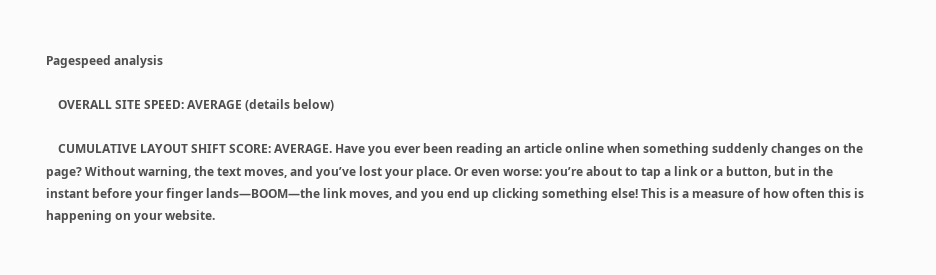Pagespeed analysis

    OVERALL SITE SPEED: AVERAGE (details below)

    CUMULATIVE LAYOUT SHIFT SCORE: AVERAGE. Have you ever been reading an article online when something suddenly changes on the page? Without warning, the text moves, and you’ve lost your place. Or even worse: you’re about to tap a link or a button, but in the instant before your finger lands—BOOM—the link moves, and you end up clicking something else! This is a measure of how often this is happening on your website.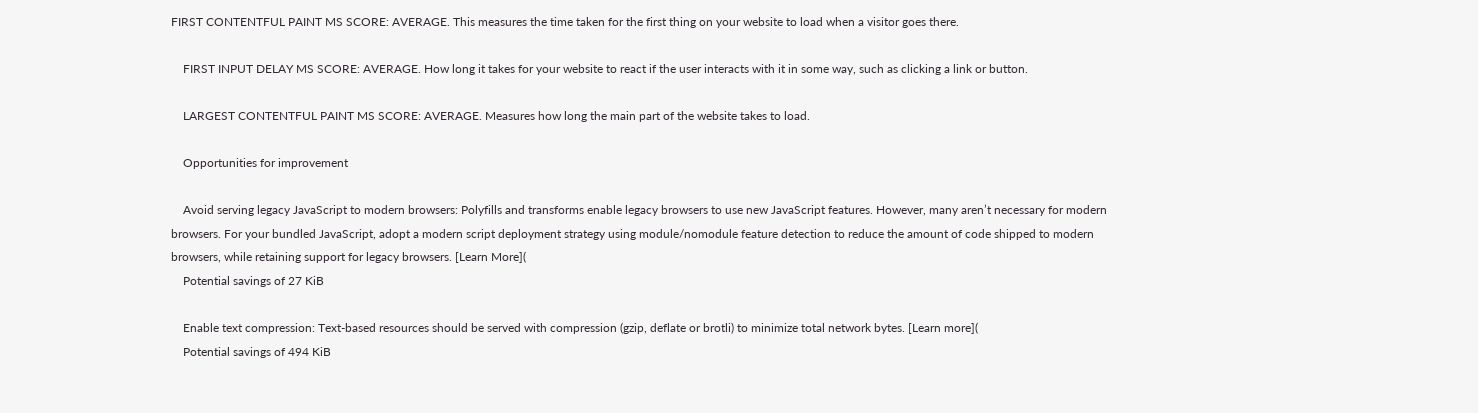FIRST CONTENTFUL PAINT MS SCORE: AVERAGE. This measures the time taken for the first thing on your website to load when a visitor goes there.

    FIRST INPUT DELAY MS SCORE: AVERAGE. How long it takes for your website to react if the user interacts with it in some way, such as clicking a link or button.

    LARGEST CONTENTFUL PAINT MS SCORE: AVERAGE. Measures how long the main part of the website takes to load.

    Opportunities for improvement

    Avoid serving legacy JavaScript to modern browsers: Polyfills and transforms enable legacy browsers to use new JavaScript features. However, many aren’t necessary for modern browsers. For your bundled JavaScript, adopt a modern script deployment strategy using module/nomodule feature detection to reduce the amount of code shipped to modern browsers, while retaining support for legacy browsers. [Learn More](
    Potential savings of 27 KiB

    Enable text compression: Text-based resources should be served with compression (gzip, deflate or brotli) to minimize total network bytes. [Learn more](
    Potential savings of 494 KiB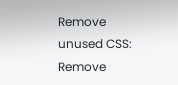Remove unused CSS: Remove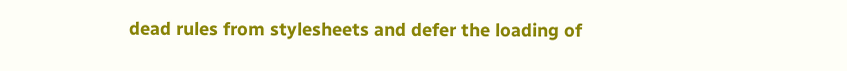dead rules from stylesheets and defer the loading of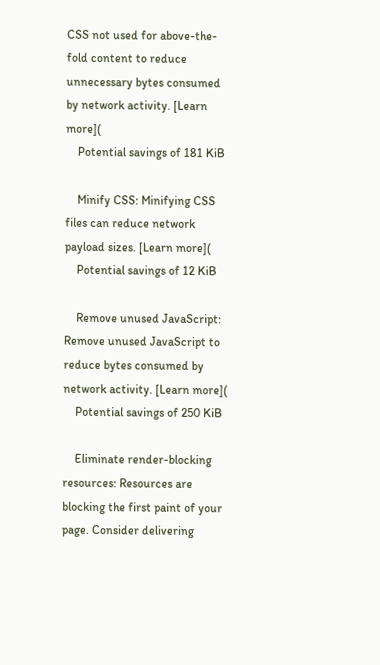CSS not used for above-the-fold content to reduce unnecessary bytes consumed by network activity. [Learn more](
    Potential savings of 181 KiB

    Minify CSS: Minifying CSS files can reduce network payload sizes. [Learn more](
    Potential savings of 12 KiB

    Remove unused JavaScript: Remove unused JavaScript to reduce bytes consumed by network activity. [Learn more](
    Potential savings of 250 KiB

    Eliminate render-blocking resources: Resources are blocking the first paint of your page. Consider delivering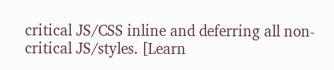critical JS/CSS inline and deferring all non-critical JS/styles. [Learn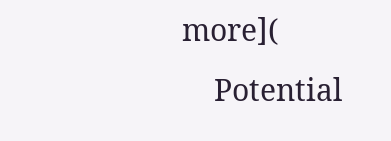more](
    Potential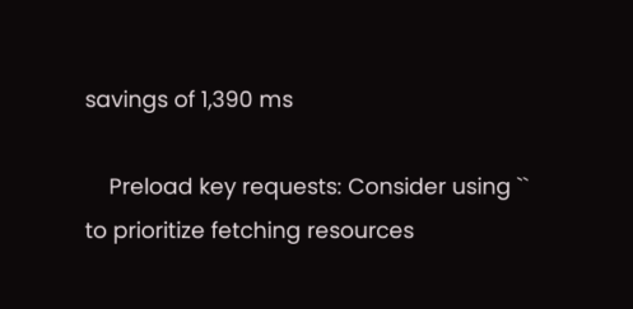savings of 1,390 ms

    Preload key requests: Consider using `` to prioritize fetching resources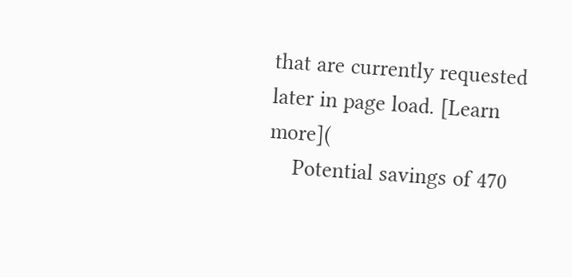that are currently requested later in page load. [Learn more](
    Potential savings of 470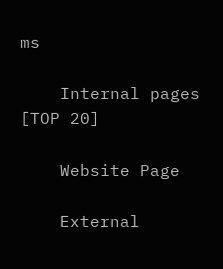ms

    Internal pages [TOP 20]

    Website Page

    External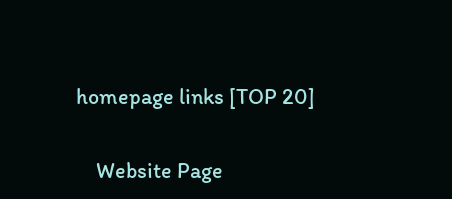homepage links [TOP 20]

    Website Page